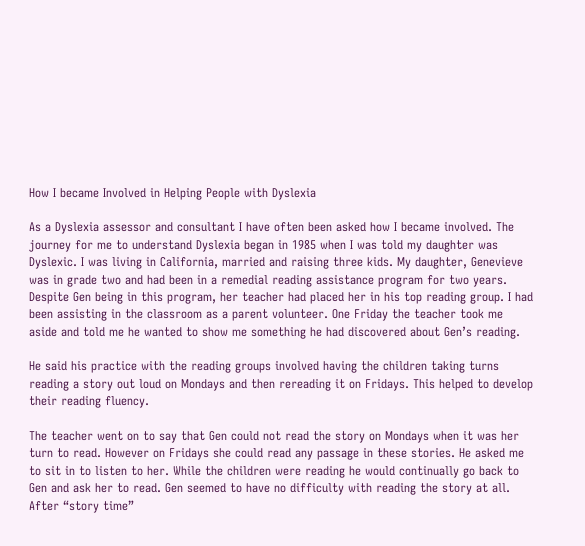How I became Involved in Helping People with Dyslexia

As a Dyslexia assessor and consultant I have often been asked how I became involved. The journey for me to understand Dyslexia began in 1985 when I was told my daughter was Dyslexic. I was living in California, married and raising three kids. My daughter, Genevieve was in grade two and had been in a remedial reading assistance program for two years. Despite Gen being in this program, her teacher had placed her in his top reading group. I had been assisting in the classroom as a parent volunteer. One Friday the teacher took me aside and told me he wanted to show me something he had discovered about Gen’s reading.

He said his practice with the reading groups involved having the children taking turns reading a story out loud on Mondays and then rereading it on Fridays. This helped to develop their reading fluency.

The teacher went on to say that Gen could not read the story on Mondays when it was her turn to read. However on Fridays she could read any passage in these stories. He asked me to sit in to listen to her. While the children were reading he would continually go back to Gen and ask her to read. Gen seemed to have no difficulty with reading the story at all. After “story time”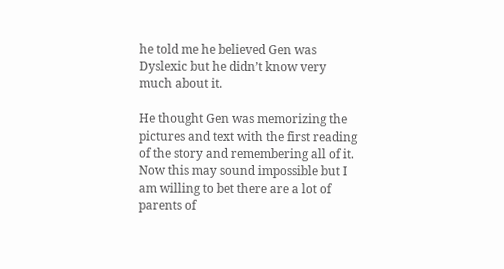he told me he believed Gen was Dyslexic but he didn’t know very much about it.

He thought Gen was memorizing the pictures and text with the first reading of the story and remembering all of it.  Now this may sound impossible but I am willing to bet there are a lot of parents of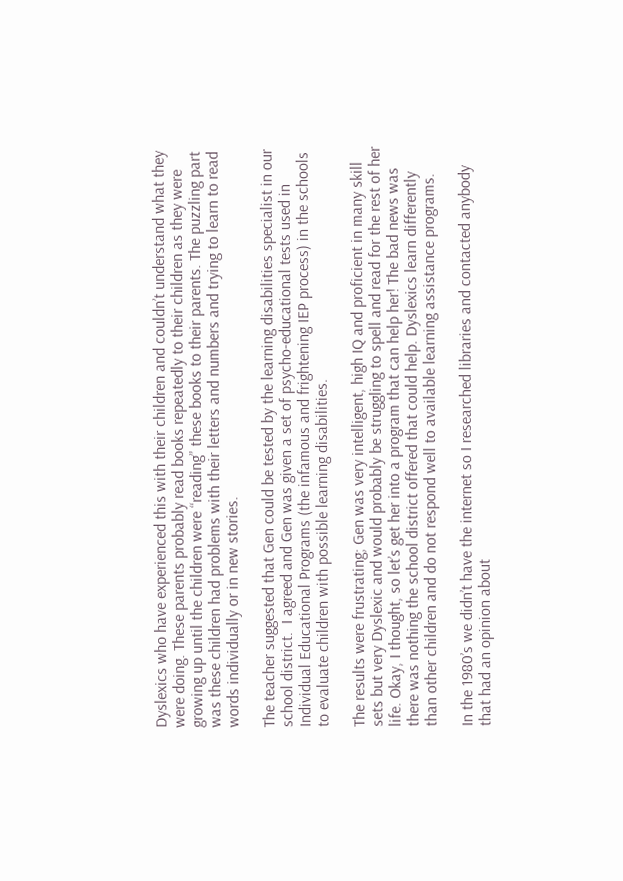Dyslexics who have experienced this with their children and couldn’t understand what they were doing. These parents probably read books repeatedly to their children as they were growing up until the children were “reading” these books to their parents. The puzzling part was these children had problems with their letters and numbers and trying to learn to read words individually or in new stories.

The teacher suggested that Gen could be tested by the learning disabilities specialist in our school district.  I agreed and Gen was given a set of psycho-educational tests used in Individual Educational Programs (the infamous and frightening IEP process) in the schools to evaluate children with possible learning disabilities.

The results were frustrating; Gen was very intelligent, high IQ and proficient in many skill sets but very Dyslexic and would probably be struggling to spell and read for the rest of her life. Okay, I thought, so let’s get her into a program that can help her! The bad news was there was nothing the school district offered that could help. Dyslexics learn differently than other children and do not respond well to available learning assistance programs.

In the 1980’s we didn’t have the internet so I researched libraries and contacted anybody that had an opinion about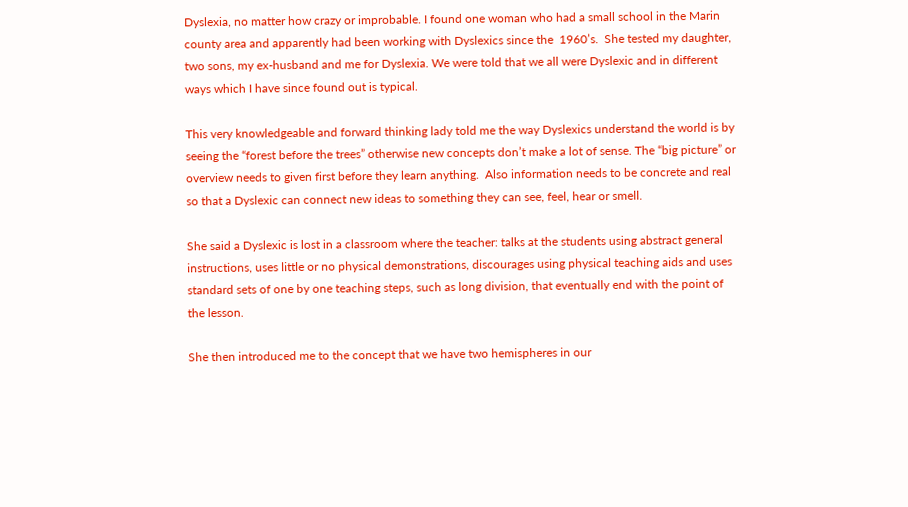Dyslexia, no matter how crazy or improbable. I found one woman who had a small school in the Marin county area and apparently had been working with Dyslexics since the  1960’s.  She tested my daughter, two sons, my ex-husband and me for Dyslexia. We were told that we all were Dyslexic and in different ways which I have since found out is typical.

This very knowledgeable and forward thinking lady told me the way Dyslexics understand the world is by seeing the “forest before the trees” otherwise new concepts don’t make a lot of sense. The “big picture” or overview needs to given first before they learn anything.  Also information needs to be concrete and real so that a Dyslexic can connect new ideas to something they can see, feel, hear or smell.

She said a Dyslexic is lost in a classroom where the teacher: talks at the students using abstract general instructions, uses little or no physical demonstrations, discourages using physical teaching aids and uses standard sets of one by one teaching steps, such as long division, that eventually end with the point of the lesson.

She then introduced me to the concept that we have two hemispheres in our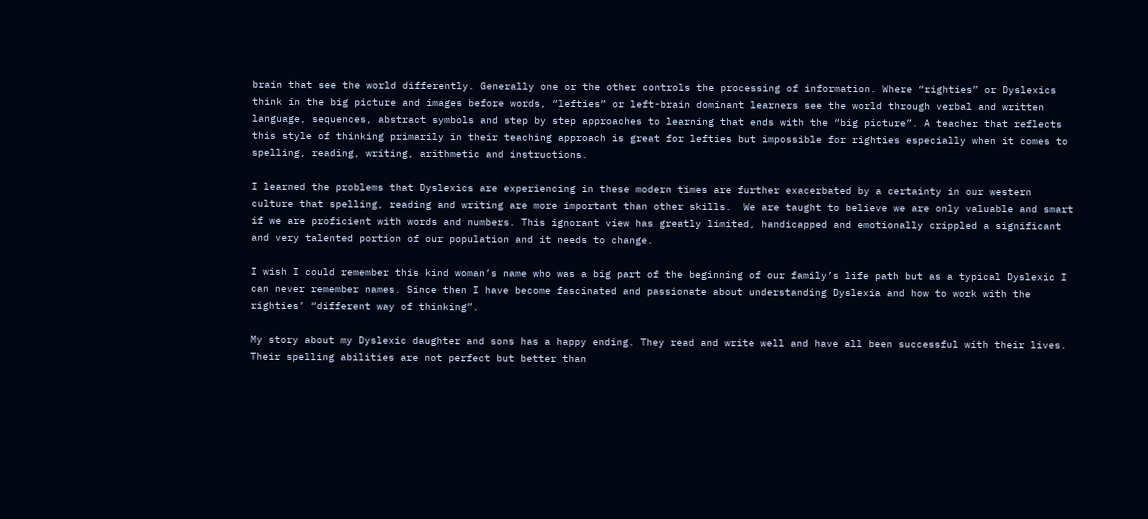brain that see the world differently. Generally one or the other controls the processing of information. Where “righties” or Dyslexics think in the big picture and images before words, “lefties” or left-brain dominant learners see the world through verbal and written language, sequences, abstract symbols and step by step approaches to learning that ends with the “big picture”. A teacher that reflects this style of thinking primarily in their teaching approach is great for lefties but impossible for righties especially when it comes to spelling, reading, writing, arithmetic and instructions.

I learned the problems that Dyslexics are experiencing in these modern times are further exacerbated by a certainty in our western culture that spelling, reading and writing are more important than other skills.  We are taught to believe we are only valuable and smart if we are proficient with words and numbers. This ignorant view has greatly limited, handicapped and emotionally crippled a significant and very talented portion of our population and it needs to change.

I wish I could remember this kind woman’s name who was a big part of the beginning of our family’s life path but as a typical Dyslexic I can never remember names. Since then I have become fascinated and passionate about understanding Dyslexia and how to work with the righties’ “different way of thinking”.

My story about my Dyslexic daughter and sons has a happy ending. They read and write well and have all been successful with their lives. Their spelling abilities are not perfect but better than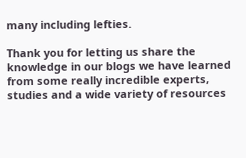many including lefties.

Thank you for letting us share the knowledge in our blogs we have learned from some really incredible experts, studies and a wide variety of resources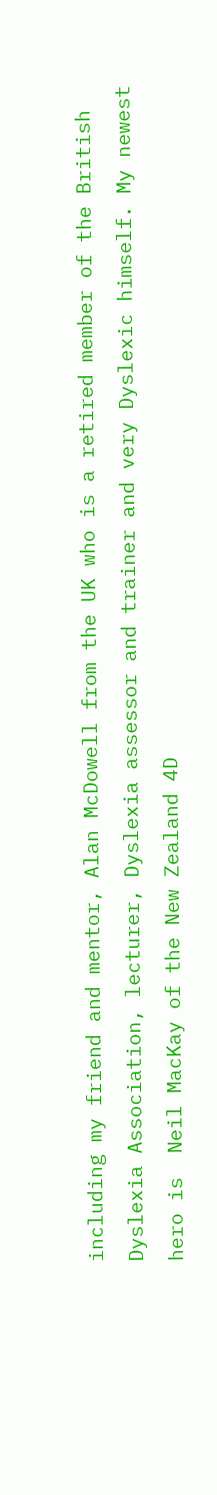including my friend and mentor, Alan McDowell from the UK who is a retired member of the British Dyslexia Association, lecturer, Dyslexia assessor and trainer and very Dyslexic himself. My newest hero is  Neil MacKay of the New Zealand 4D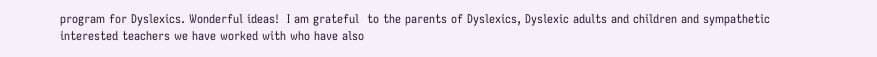program for Dyslexics. Wonderful ideas!  I am grateful  to the parents of Dyslexics, Dyslexic adults and children and sympathetic interested teachers we have worked with who have also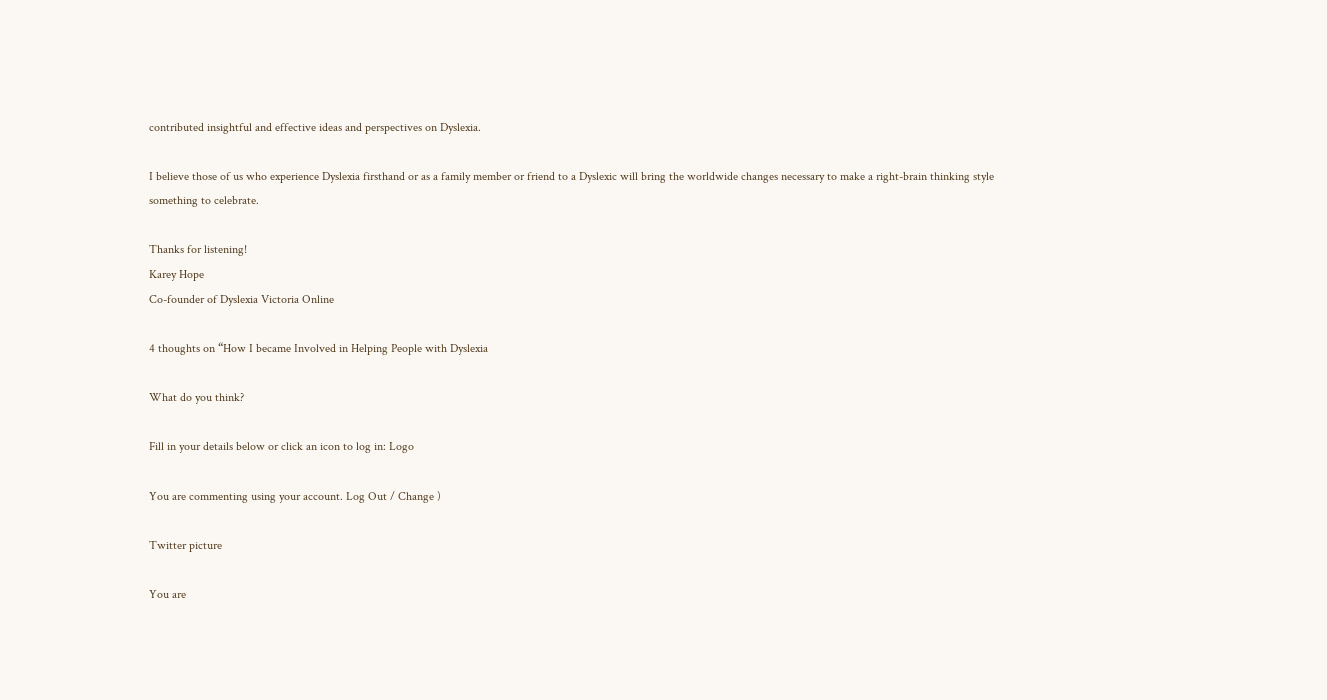contributed insightful and effective ideas and perspectives on Dyslexia.

I believe those of us who experience Dyslexia firsthand or as a family member or friend to a Dyslexic will bring the worldwide changes necessary to make a right-brain thinking style something to celebrate.

Thanks for listening!
Karey Hope
Co-founder of Dyslexia Victoria Online

4 thoughts on “How I became Involved in Helping People with Dyslexia

What do you think?

Fill in your details below or click an icon to log in: Logo

You are commenting using your account. Log Out / Change )

Twitter picture

You are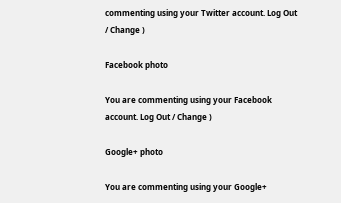commenting using your Twitter account. Log Out / Change )

Facebook photo

You are commenting using your Facebook account. Log Out / Change )

Google+ photo

You are commenting using your Google+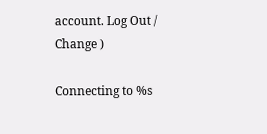account. Log Out / Change )

Connecting to %s